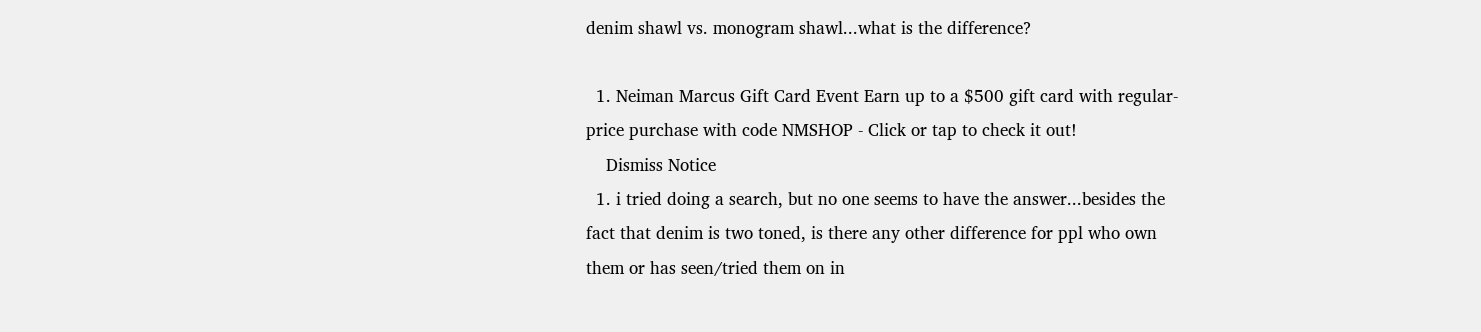denim shawl vs. monogram shawl...what is the difference?

  1. Neiman Marcus Gift Card Event Earn up to a $500 gift card with regular-price purchase with code NMSHOP - Click or tap to check it out!
    Dismiss Notice
  1. i tried doing a search, but no one seems to have the answer...besides the fact that denim is two toned, is there any other difference for ppl who own them or has seen/tried them on in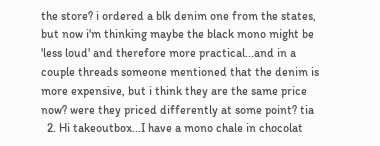the store? i ordered a blk denim one from the states, but now i'm thinking maybe the black mono might be 'less loud' and therefore more practical...and in a couple threads someone mentioned that the denim is more expensive, but i think they are the same price now? were they priced differently at some point? tia
  2. Hi takeoutbox...I have a mono chale in chocolat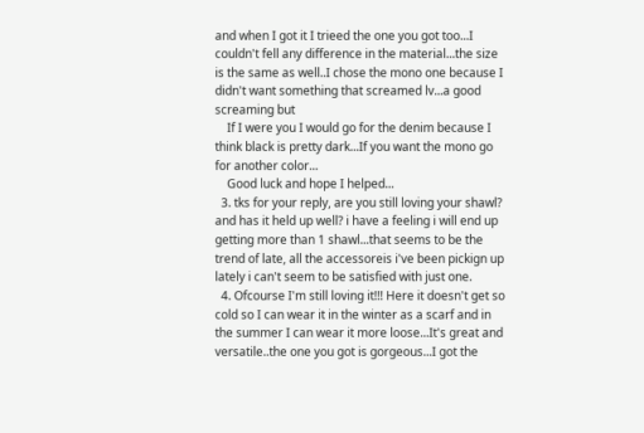and when I got it I trieed the one you got too...I couldn't fell any difference in the material...the size is the same as well..I chose the mono one because I didn't want something that screamed lv...a good screaming but
    If I were you I would go for the denim because I think black is pretty dark...If you want the mono go for another color...
    Good luck and hope I helped...
  3. tks for your reply, are you still loving your shawl? and has it held up well? i have a feeling i will end up getting more than 1 shawl...that seems to be the trend of late, all the accessoreis i've been pickign up lately i can't seem to be satisfied with just one.
  4. Ofcourse I'm still loving it!!! Here it doesn't get so cold so I can wear it in the winter as a scarf and in the summer I can wear it more loose...It's great and versatile..the one you got is gorgeous...I got the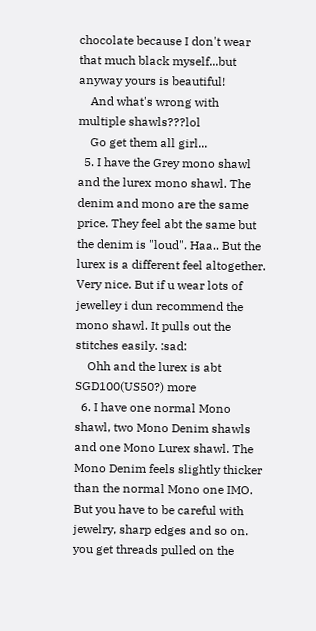chocolate because I don't wear that much black myself...but anyway yours is beautiful!
    And what's wrong with multiple shawls???lol
    Go get them all girl...
  5. I have the Grey mono shawl and the lurex mono shawl. The denim and mono are the same price. They feel abt the same but the denim is "loud". Haa.. But the lurex is a different feel altogether. Very nice. But if u wear lots of jewelley i dun recommend the mono shawl. It pulls out the stitches easily. :sad:
    Ohh and the lurex is abt SGD100(US50?) more
  6. I have one normal Mono shawl, two Mono Denim shawls and one Mono Lurex shawl. The Mono Denim feels slightly thicker than the normal Mono one IMO. But you have to be careful with jewelry, sharp edges and so on. you get threads pulled on the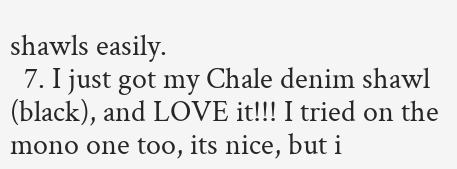shawls easily.
  7. I just got my Chale denim shawl (black), and LOVE it!!! I tried on the mono one too, its nice, but i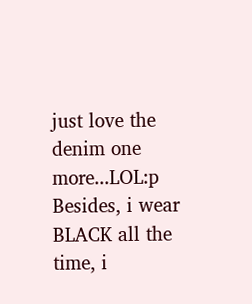just love the denim one more...LOL:p Besides, i wear BLACK all the time, i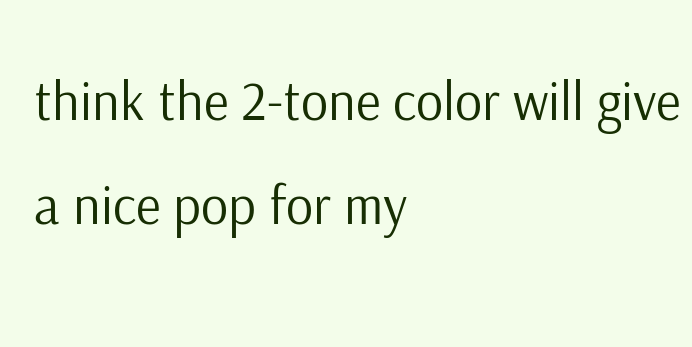think the 2-tone color will give a nice pop for my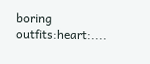boring outfits:heart:....